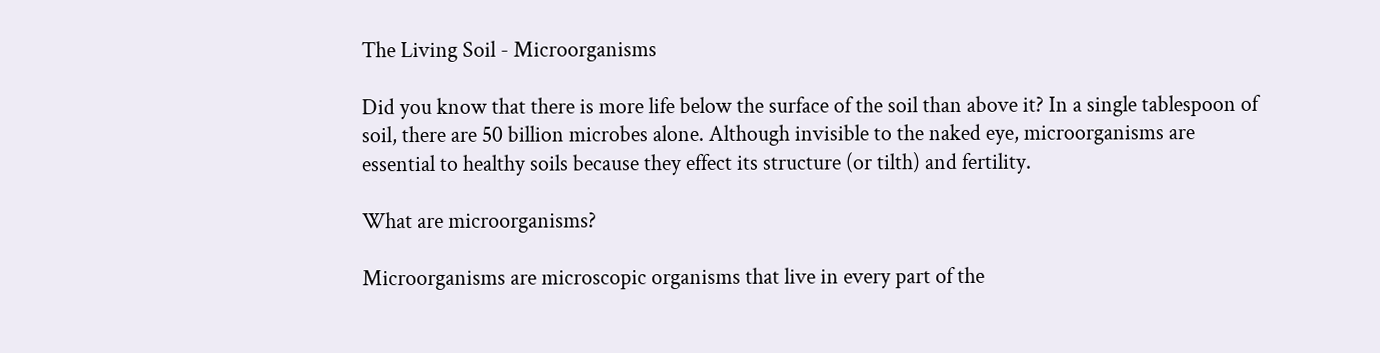The Living Soil - Microorganisms

Did you know that there is more life below the surface of the soil than above it? In a single tablespoon of soil, there are 50 billion microbes alone. Although invisible to the naked eye, microorganisms are essential to healthy soils because they effect its structure (or tilth) and fertility.

What are microorganisms?

Microorganisms are microscopic organisms that live in every part of the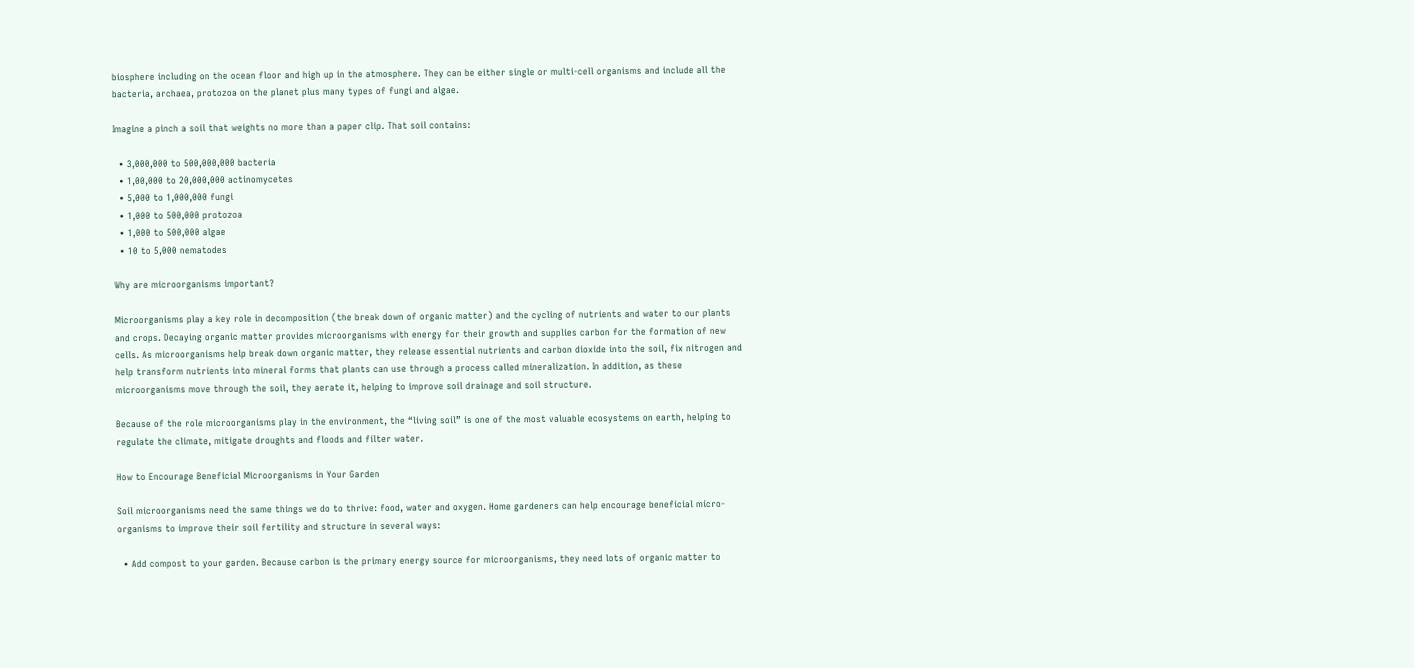biosphere including on the ocean floor and high up in the atmosphere. They can be either single or multi-cell organisms and include all the bacteria, archaea, protozoa on the planet plus many types of fungi and algae.

Imagine a pinch a soil that weights no more than a paper clip. That soil contains:

  • 3,000,000 to 500,000,000 bacteria
  • 1,00,000 to 20,000,000 actinomycetes
  • 5,000 to 1,000,000 fungi
  • 1,000 to 500,000 protozoa
  • 1,000 to 500,000 algae
  • 10 to 5,000 nematodes

Why are microorganisms important?

Microorganisms play a key role in decomposition (the break down of organic matter) and the cycling of nutrients and water to our plants and crops. Decaying organic matter provides microorganisms with energy for their growth and supplies carbon for the formation of new cells. As microorganisms help break down organic matter, they release essential nutrients and carbon dioxide into the soil, fix nitrogen and help transform nutrients into mineral forms that plants can use through a process called mineralization. In addition, as these microorganisms move through the soil, they aerate it, helping to improve soil drainage and soil structure.

Because of the role microorganisms play in the environment, the “living soil” is one of the most valuable ecosystems on earth, helping to regulate the climate, mitigate droughts and floods and filter water.

How to Encourage Beneficial Microorganisms in Your Garden

Soil microorganisms need the same things we do to thrive: food, water and oxygen. Home gardeners can help encourage beneficial micro-organisms to improve their soil fertility and structure in several ways:

  • Add compost to your garden. Because carbon is the primary energy source for microorganisms, they need lots of organic matter to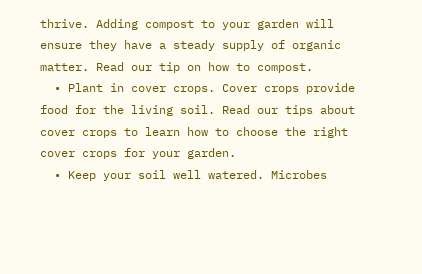thrive. Adding compost to your garden will ensure they have a steady supply of organic matter. Read our tip on how to compost.
  • Plant in cover crops. Cover crops provide food for the living soil. Read our tips about cover crops to learn how to choose the right cover crops for your garden.
  • Keep your soil well watered. Microbes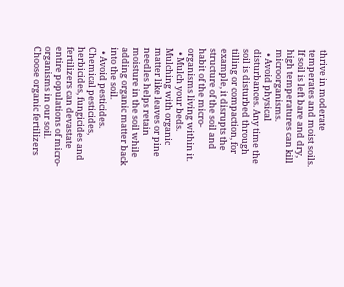thrive in moderate temperates and moist soils. If soil is left bare and dry, high temperatures can kill microorganisms.
  • Avoid physical disturbances. Any time the soil is disturbed through tilling or compaction, for example, it disrupts the structure of the soil and habit of the micro-organisms living within it.
  • Mulch your beds. Mulching with organic matter like leaves or pine needles helps retain moisture in the soil while adding organic matter back into the soil.
  • Avoid pesticides. Chemical pesticides, herbicides, fungicides and fertilizers can devastate entire populations of micro-organisms in our soil. Choose organic fertilizers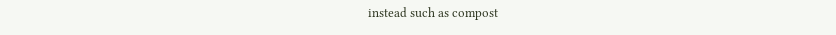instead such as compost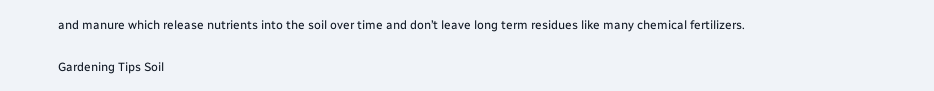and manure which release nutrients into the soil over time and don’t leave long term residues like many chemical fertilizers.


Gardening Tips Soil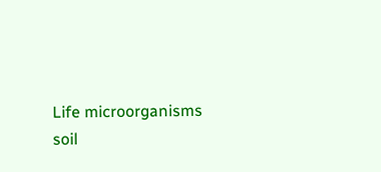Life microorganisms soil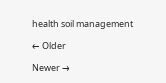health soil management

← Older

Newer →